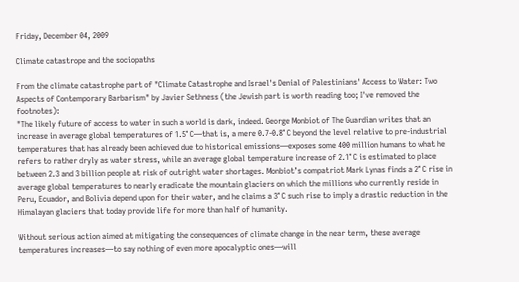Friday, December 04, 2009

Climate catastrope and the sociopaths

From the climate catastrophe part of "Climate Catastrophe and Israel's Denial of Palestinians' Access to Water: Two Aspects of Contemporary Barbarism" by Javier Sethness (the Jewish part is worth reading too; I've removed the footnotes):
"The likely future of access to water in such a world is dark, indeed. George Monbiot of The Guardian writes that an increase in average global temperatures of 1.5° C—that is, a mere 0.7-0.8° C beyond the level relative to pre-industrial temperatures that has already been achieved due to historical emissions—exposes some 400 million humans to what he refers to rather dryly as water stress, while an average global temperature increase of 2.1° C is estimated to place between 2.3 and 3 billion people at risk of outright water shortages. Monbiot’s compatriot Mark Lynas finds a 2° C rise in average global temperatures to nearly eradicate the mountain glaciers on which the millions who currently reside in Peru, Ecuador, and Bolivia depend upon for their water, and he claims a 3° C such rise to imply a drastic reduction in the Himalayan glaciers that today provide life for more than half of humanity.

Without serious action aimed at mitigating the consequences of climate change in the near term, these average temperatures increases—to say nothing of even more apocalyptic ones—will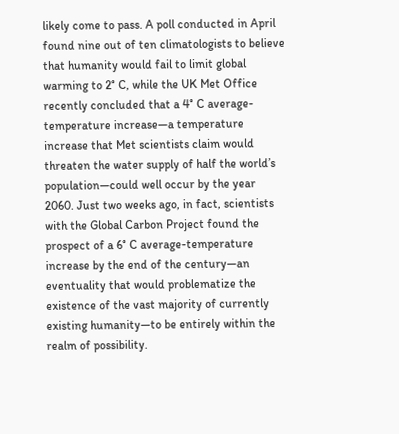likely come to pass. A poll conducted in April found nine out of ten climatologists to believe that humanity would fail to limit global warming to 2° C, while the UK Met Office recently concluded that a 4° C average-temperature increase—a temperature increase that Met scientists claim would threaten the water supply of half the world’s population—could well occur by the year 2060. Just two weeks ago, in fact, scientists with the Global Carbon Project found the prospect of a 6° C average-temperature increase by the end of the century—an eventuality that would problematize the existence of the vast majority of currently existing humanity—to be entirely within the realm of possibility.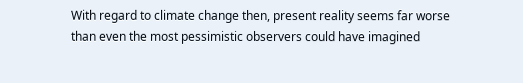With regard to climate change then, present reality seems far worse than even the most pessimistic observers could have imagined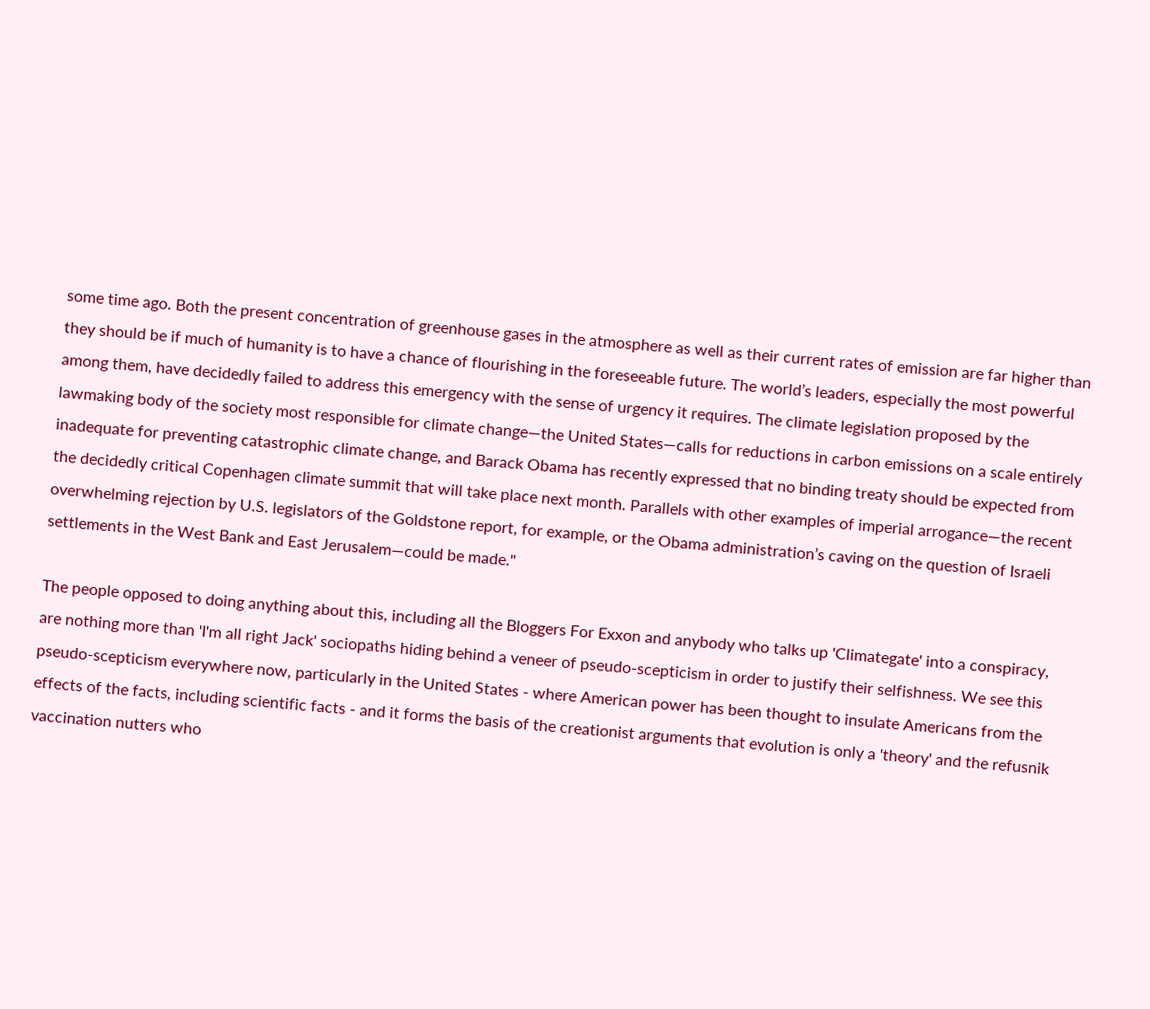some time ago. Both the present concentration of greenhouse gases in the atmosphere as well as their current rates of emission are far higher than they should be if much of humanity is to have a chance of flourishing in the foreseeable future. The world’s leaders, especially the most powerful among them, have decidedly failed to address this emergency with the sense of urgency it requires. The climate legislation proposed by the lawmaking body of the society most responsible for climate change—the United States—calls for reductions in carbon emissions on a scale entirely inadequate for preventing catastrophic climate change, and Barack Obama has recently expressed that no binding treaty should be expected from the decidedly critical Copenhagen climate summit that will take place next month. Parallels with other examples of imperial arrogance—the recent overwhelming rejection by U.S. legislators of the Goldstone report, for example, or the Obama administration’s caving on the question of Israeli settlements in the West Bank and East Jerusalem—could be made."

The people opposed to doing anything about this, including all the Bloggers For Exxon and anybody who talks up 'Climategate' into a conspiracy, are nothing more than 'I'm all right Jack' sociopaths hiding behind a veneer of pseudo-scepticism in order to justify their selfishness. We see this pseudo-scepticism everywhere now, particularly in the United States - where American power has been thought to insulate Americans from the effects of the facts, including scientific facts - and it forms the basis of the creationist arguments that evolution is only a 'theory' and the refusnik vaccination nutters who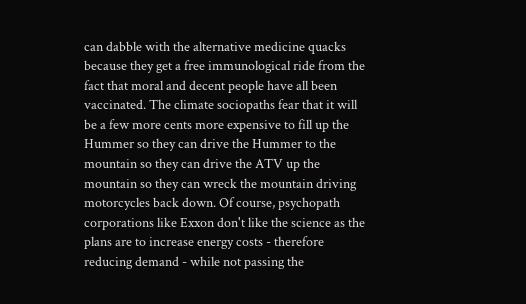can dabble with the alternative medicine quacks because they get a free immunological ride from the fact that moral and decent people have all been vaccinated. The climate sociopaths fear that it will be a few more cents more expensive to fill up the Hummer so they can drive the Hummer to the mountain so they can drive the ATV up the mountain so they can wreck the mountain driving motorcycles back down. Of course, psychopath corporations like Exxon don't like the science as the plans are to increase energy costs - therefore reducing demand - while not passing the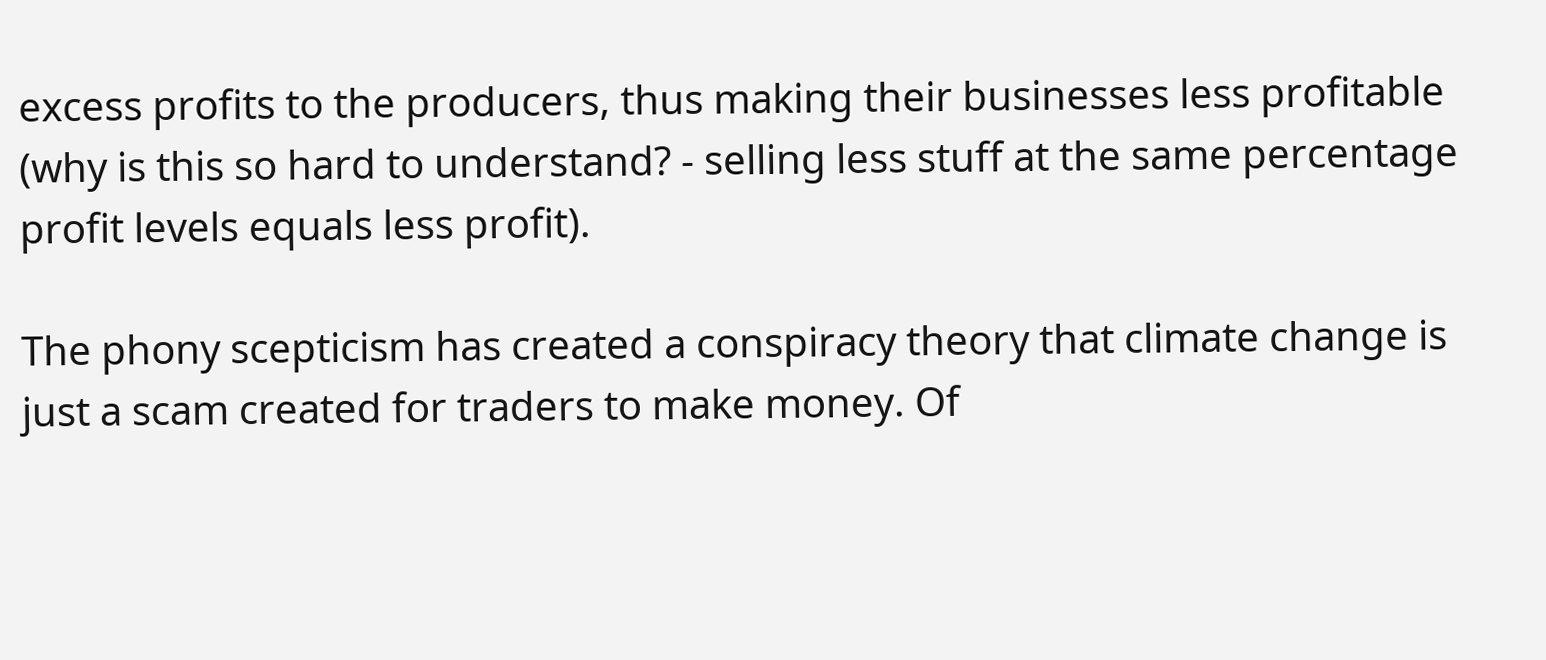excess profits to the producers, thus making their businesses less profitable (why is this so hard to understand? - selling less stuff at the same percentage profit levels equals less profit).

The phony scepticism has created a conspiracy theory that climate change is just a scam created for traders to make money. Of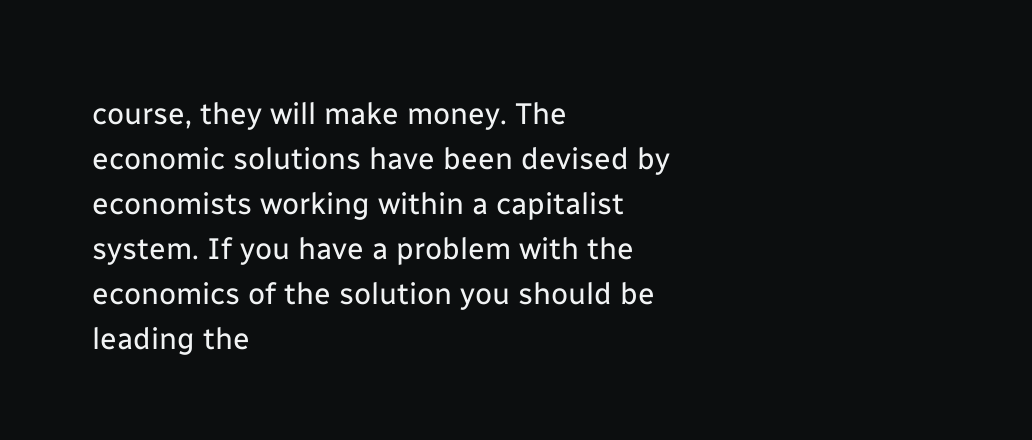course, they will make money. The economic solutions have been devised by economists working within a capitalist system. If you have a problem with the economics of the solution you should be leading the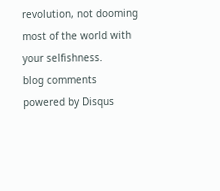revolution, not dooming most of the world with your selfishness.
blog comments powered by Disqus